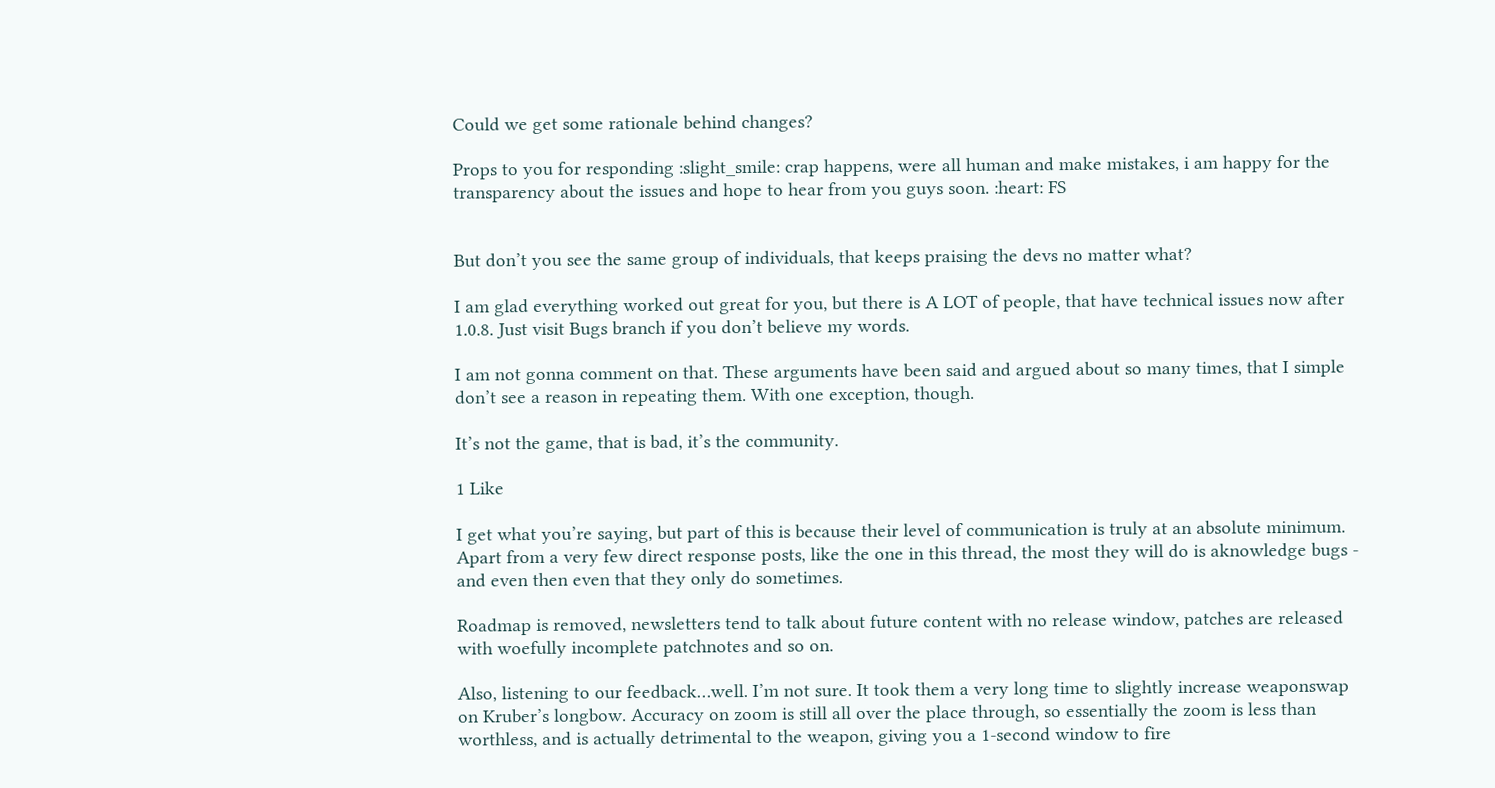Could we get some rationale behind changes?

Props to you for responding :slight_smile: crap happens, were all human and make mistakes, i am happy for the transparency about the issues and hope to hear from you guys soon. :heart: FS


But don’t you see the same group of individuals, that keeps praising the devs no matter what?

I am glad everything worked out great for you, but there is A LOT of people, that have technical issues now after 1.0.8. Just visit Bugs branch if you don’t believe my words.

I am not gonna comment on that. These arguments have been said and argued about so many times, that I simple don’t see a reason in repeating them. With one exception, though.

It’s not the game, that is bad, it’s the community.

1 Like

I get what you’re saying, but part of this is because their level of communication is truly at an absolute minimum. Apart from a very few direct response posts, like the one in this thread, the most they will do is aknowledge bugs - and even then even that they only do sometimes.

Roadmap is removed, newsletters tend to talk about future content with no release window, patches are released with woefully incomplete patchnotes and so on.

Also, listening to our feedback…well. I’m not sure. It took them a very long time to slightly increase weaponswap on Kruber’s longbow. Accuracy on zoom is still all over the place through, so essentially the zoom is less than worthless, and is actually detrimental to the weapon, giving you a 1-second window to fire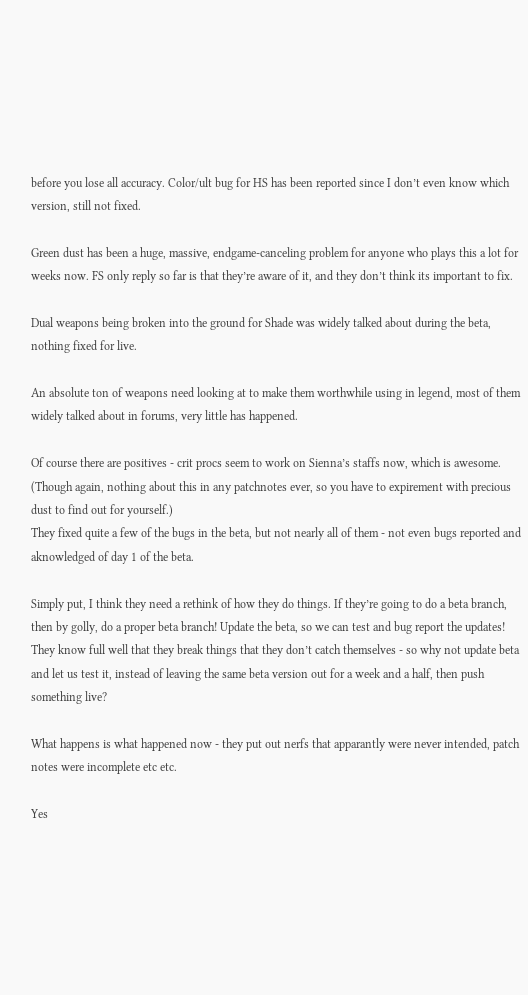before you lose all accuracy. Color/ult bug for HS has been reported since I don’t even know which version, still not fixed.

Green dust has been a huge, massive, endgame-canceling problem for anyone who plays this a lot for weeks now. FS only reply so far is that they’re aware of it, and they don’t think its important to fix.

Dual weapons being broken into the ground for Shade was widely talked about during the beta, nothing fixed for live.

An absolute ton of weapons need looking at to make them worthwhile using in legend, most of them widely talked about in forums, very little has happened.

Of course there are positives - crit procs seem to work on Sienna’s staffs now, which is awesome. (Though again, nothing about this in any patchnotes ever, so you have to expirement with precious dust to find out for yourself.)
They fixed quite a few of the bugs in the beta, but not nearly all of them - not even bugs reported and aknowledged of day 1 of the beta.

Simply put, I think they need a rethink of how they do things. If they’re going to do a beta branch, then by golly, do a proper beta branch! Update the beta, so we can test and bug report the updates! They know full well that they break things that they don’t catch themselves - so why not update beta and let us test it, instead of leaving the same beta version out for a week and a half, then push something live?

What happens is what happened now - they put out nerfs that apparantly were never intended, patch notes were incomplete etc etc.

Yes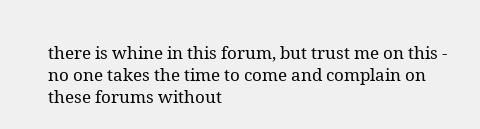there is whine in this forum, but trust me on this - no one takes the time to come and complain on these forums without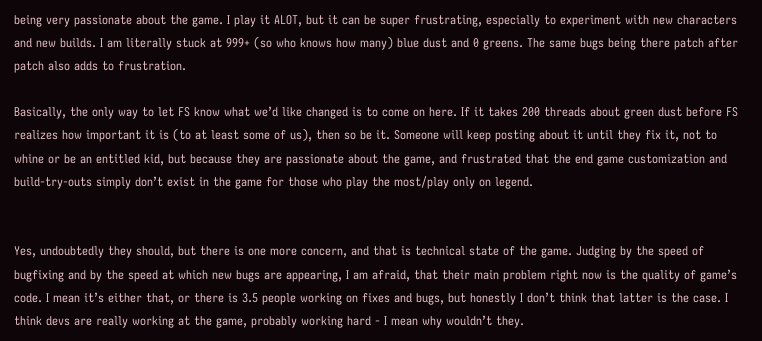being very passionate about the game. I play it ALOT, but it can be super frustrating, especially to experiment with new characters and new builds. I am literally stuck at 999+ (so who knows how many) blue dust and 0 greens. The same bugs being there patch after patch also adds to frustration.

Basically, the only way to let FS know what we’d like changed is to come on here. If it takes 200 threads about green dust before FS realizes how important it is (to at least some of us), then so be it. Someone will keep posting about it until they fix it, not to whine or be an entitled kid, but because they are passionate about the game, and frustrated that the end game customization and build-try-outs simply don’t exist in the game for those who play the most/play only on legend.


Yes, undoubtedly they should, but there is one more concern, and that is technical state of the game. Judging by the speed of bugfixing and by the speed at which new bugs are appearing, I am afraid, that their main problem right now is the quality of game’s code. I mean it’s either that, or there is 3.5 people working on fixes and bugs, but honestly I don’t think that latter is the case. I think devs are really working at the game, probably working hard - I mean why wouldn’t they.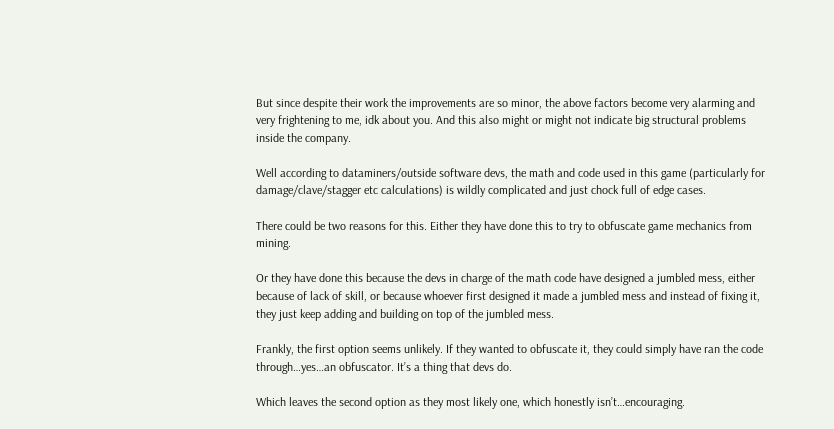But since despite their work the improvements are so minor, the above factors become very alarming and very frightening to me, idk about you. And this also might or might not indicate big structural problems inside the company.

Well according to dataminers/outside software devs, the math and code used in this game (particularly for damage/clave/stagger etc calculations) is wildly complicated and just chock full of edge cases.

There could be two reasons for this. Either they have done this to try to obfuscate game mechanics from mining.

Or they have done this because the devs in charge of the math code have designed a jumbled mess, either because of lack of skill, or because whoever first designed it made a jumbled mess and instead of fixing it, they just keep adding and building on top of the jumbled mess.

Frankly, the first option seems unlikely. If they wanted to obfuscate it, they could simply have ran the code through…yes…an obfuscator. It’s a thing that devs do.

Which leaves the second option as they most likely one, which honestly isn’t…encouraging.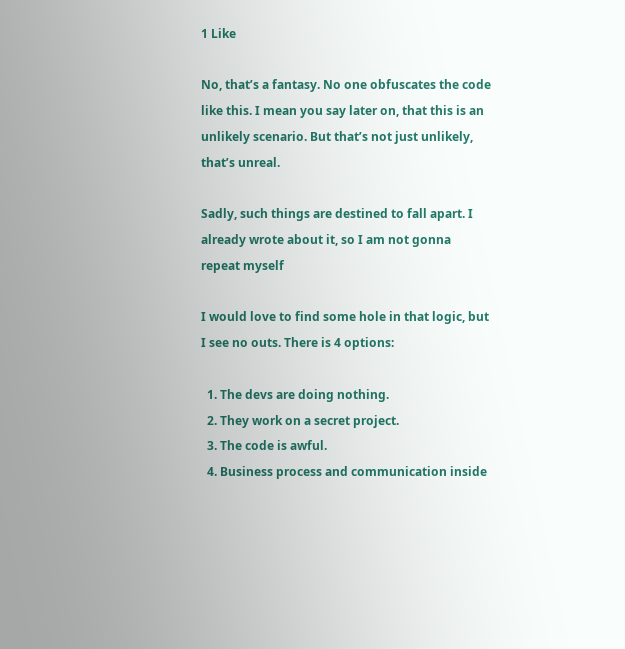1 Like

No, that’s a fantasy. No one obfuscates the code like this. I mean you say later on, that this is an unlikely scenario. But that’s not just unlikely, that’s unreal.

Sadly, such things are destined to fall apart. I already wrote about it, so I am not gonna repeat myself

I would love to find some hole in that logic, but I see no outs. There is 4 options:

  1. The devs are doing nothing.
  2. They work on a secret project.
  3. The code is awful.
  4. Business process and communication inside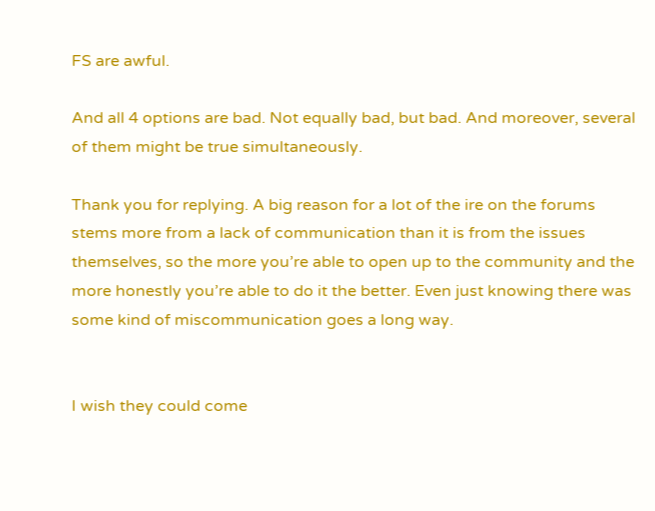FS are awful.

And all 4 options are bad. Not equally bad, but bad. And moreover, several of them might be true simultaneously.

Thank you for replying. A big reason for a lot of the ire on the forums stems more from a lack of communication than it is from the issues themselves, so the more you’re able to open up to the community and the more honestly you’re able to do it the better. Even just knowing there was some kind of miscommunication goes a long way.


I wish they could come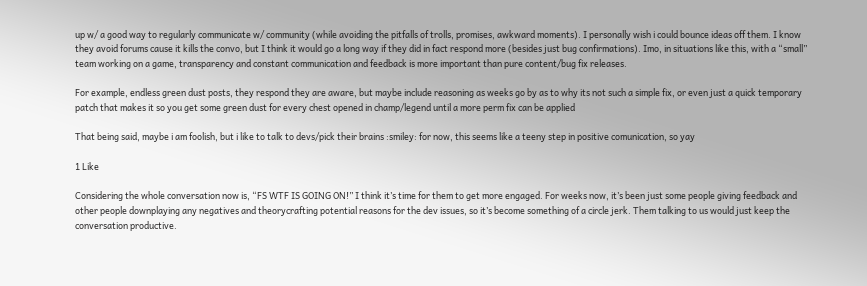up w/ a good way to regularly communicate w/ community (while avoiding the pitfalls of trolls, promises, awkward moments). I personally wish i could bounce ideas off them. I know they avoid forums cause it kills the convo, but I think it would go a long way if they did in fact respond more (besides just bug confirmations). Imo, in situations like this, with a “small” team working on a game, transparency and constant communication and feedback is more important than pure content/bug fix releases.

For example, endless green dust posts, they respond they are aware, but maybe include reasoning as weeks go by as to why its not such a simple fix, or even just a quick temporary patch that makes it so you get some green dust for every chest opened in champ/legend until a more perm fix can be applied

That being said, maybe i am foolish, but i like to talk to devs/pick their brains :smiley: for now, this seems like a teeny step in positive comunication, so yay

1 Like

Considering the whole conversation now is, “FS WTF IS GOING ON!” I think it’s time for them to get more engaged. For weeks now, it’s been just some people giving feedback and other people downplaying any negatives and theorycrafting potential reasons for the dev issues, so it’s become something of a circle jerk. Them talking to us would just keep the conversation productive.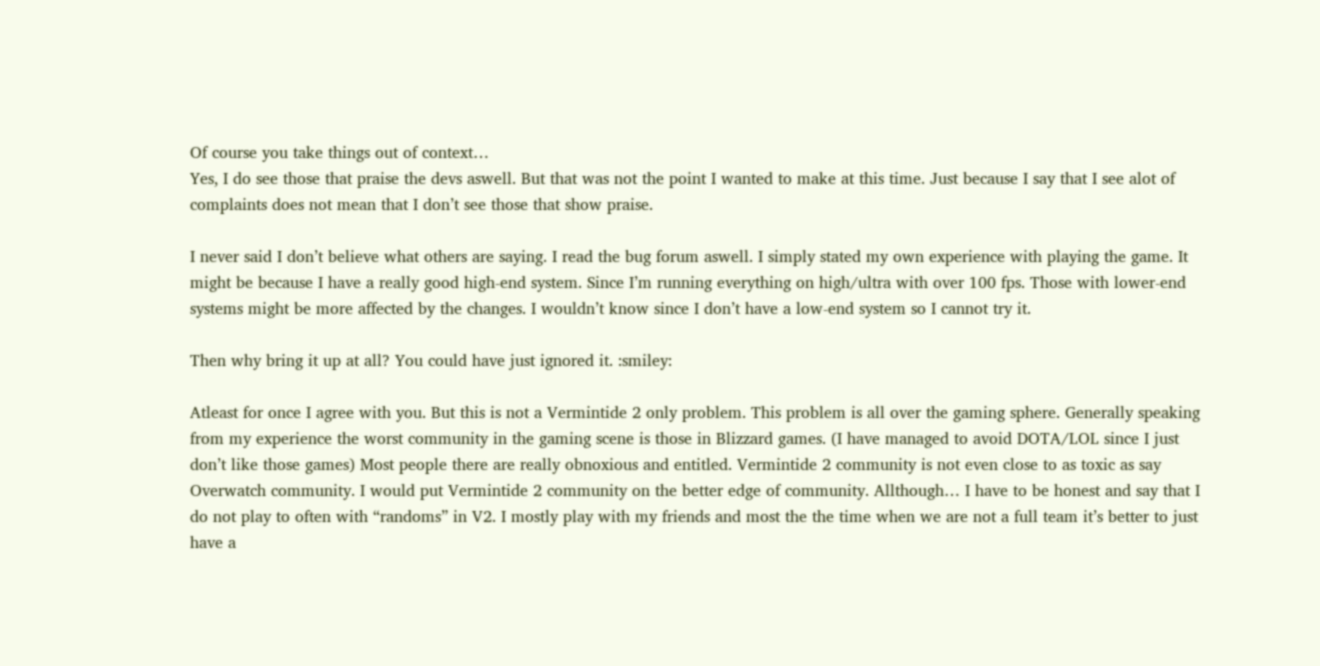Of course you take things out of context…
Yes, I do see those that praise the devs aswell. But that was not the point I wanted to make at this time. Just because I say that I see alot of complaints does not mean that I don’t see those that show praise.

I never said I don’t believe what others are saying. I read the bug forum aswell. I simply stated my own experience with playing the game. It might be because I have a really good high-end system. Since I’m running everything on high/ultra with over 100 fps. Those with lower-end systems might be more affected by the changes. I wouldn’t know since I don’t have a low-end system so I cannot try it.

Then why bring it up at all? You could have just ignored it. :smiley:

Atleast for once I agree with you. But this is not a Vermintide 2 only problem. This problem is all over the gaming sphere. Generally speaking from my experience the worst community in the gaming scene is those in Blizzard games. (I have managed to avoid DOTA/LOL since I just don’t like those games) Most people there are really obnoxious and entitled. Vermintide 2 community is not even close to as toxic as say Overwatch community. I would put Vermintide 2 community on the better edge of community. Allthough… I have to be honest and say that I do not play to often with “randoms” in V2. I mostly play with my friends and most the the time when we are not a full team it’s better to just have a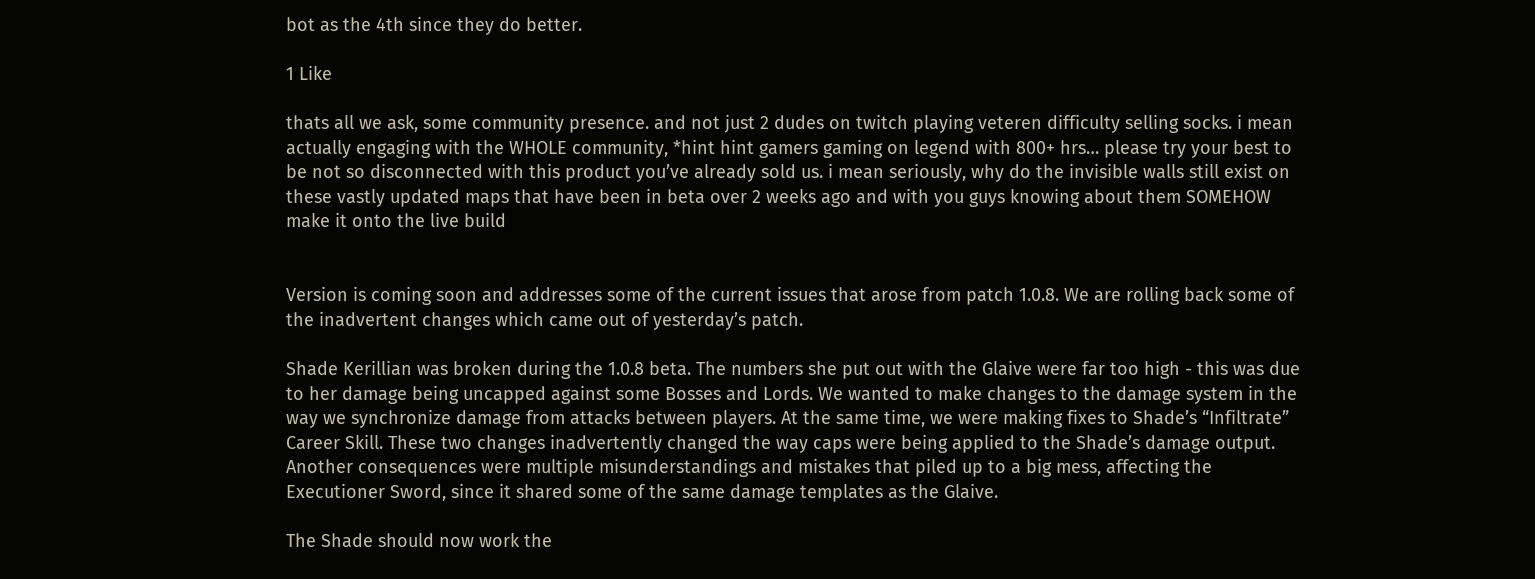bot as the 4th since they do better.

1 Like

thats all we ask, some community presence. and not just 2 dudes on twitch playing veteren difficulty selling socks. i mean actually engaging with the WHOLE community, *hint hint gamers gaming on legend with 800+ hrs… please try your best to be not so disconnected with this product you’ve already sold us. i mean seriously, why do the invisible walls still exist on these vastly updated maps that have been in beta over 2 weeks ago and with you guys knowing about them SOMEHOW make it onto the live build


Version is coming soon and addresses some of the current issues that arose from patch 1.0.8. We are rolling back some of the inadvertent changes which came out of yesterday’s patch.

Shade Kerillian was broken during the 1.0.8 beta. The numbers she put out with the Glaive were far too high - this was due to her damage being uncapped against some Bosses and Lords. We wanted to make changes to the damage system in the way we synchronize damage from attacks between players. At the same time, we were making fixes to Shade’s “Infiltrate” Career Skill. These two changes inadvertently changed the way caps were being applied to the Shade’s damage output. Another consequences were multiple misunderstandings and mistakes that piled up to a big mess, affecting the Executioner Sword, since it shared some of the same damage templates as the Glaive.

The Shade should now work the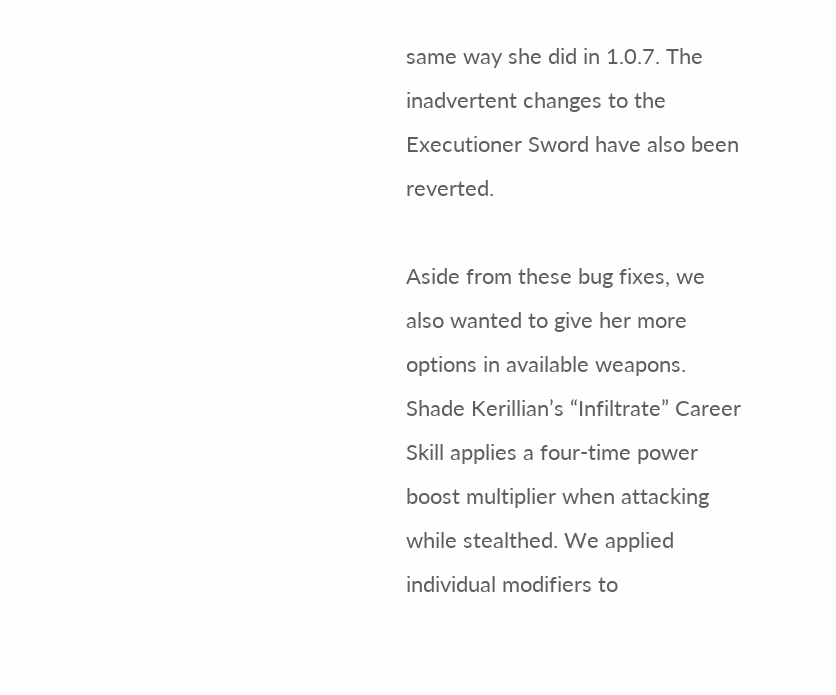same way she did in 1.0.7. The inadvertent changes to the Executioner Sword have also been reverted.

Aside from these bug fixes, we also wanted to give her more options in available weapons. Shade Kerillian’s “Infiltrate” Career Skill applies a four-time power boost multiplier when attacking while stealthed. We applied individual modifiers to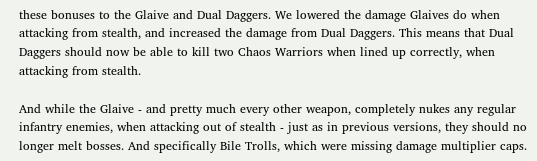these bonuses to the Glaive and Dual Daggers. We lowered the damage Glaives do when attacking from stealth, and increased the damage from Dual Daggers. This means that Dual Daggers should now be able to kill two Chaos Warriors when lined up correctly, when attacking from stealth.

And while the Glaive - and pretty much every other weapon, completely nukes any regular infantry enemies, when attacking out of stealth - just as in previous versions, they should no longer melt bosses. And specifically Bile Trolls, which were missing damage multiplier caps.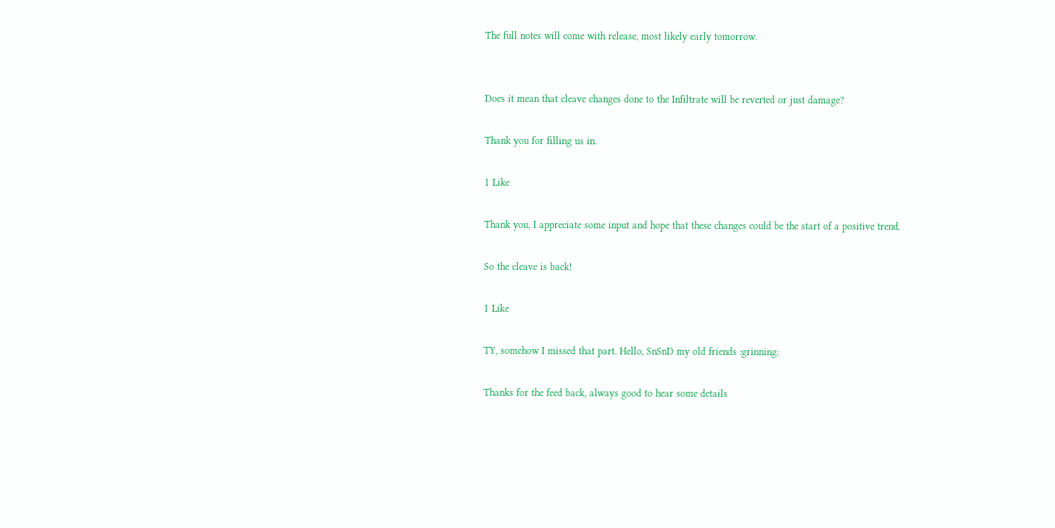The full notes will come with release, most likely early tomorrow.


Does it mean that cleave changes done to the Infiltrate will be reverted or just damage?

Thank you for filling us in.

1 Like

Thank you, I appreciate some input and hope that these changes could be the start of a positive trend.

So the cleave is back!

1 Like

TY, somehow I missed that part. Hello, SnSnD my old friends :grinning:

Thanks for the feed back, always good to hear some details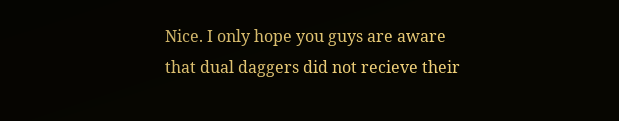Nice. I only hope you guys are aware that dual daggers did not recieve their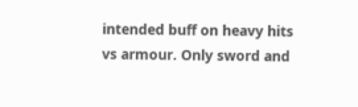intended buff on heavy hits vs armour. Only sword and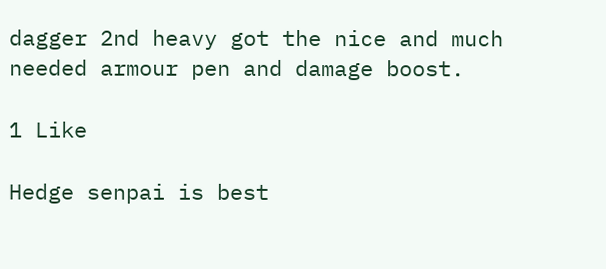dagger 2nd heavy got the nice and much needed armour pen and damage boost.

1 Like

Hedge senpai is best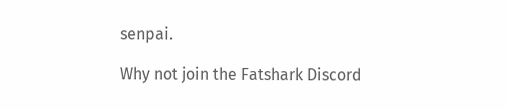senpai.

Why not join the Fatshark Discord